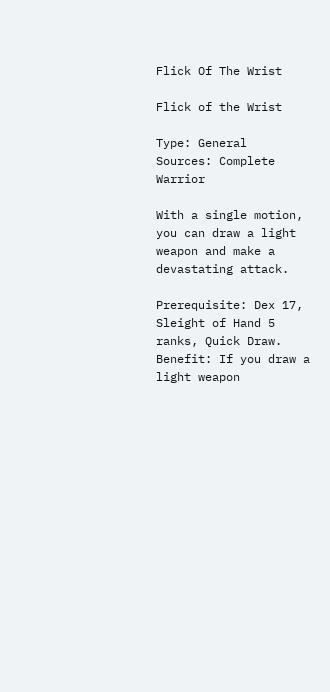Flick Of The Wrist

Flick of the Wrist

Type: General
Sources: Complete Warrior

With a single motion, you can draw a light weapon and make a devastating attack.

Prerequisite: Dex 17, Sleight of Hand 5 ranks, Quick Draw.
Benefit: If you draw a light weapon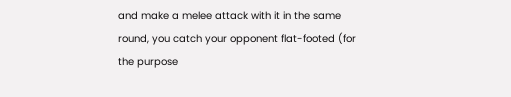and make a melee attack with it in the same round, you catch your opponent flat-footed (for the purpose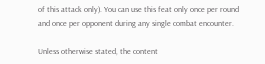of this attack only). You can use this feat only once per round and once per opponent during any single combat encounter.

Unless otherwise stated, the content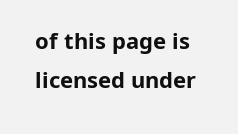of this page is licensed under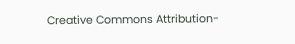Creative Commons Attribution-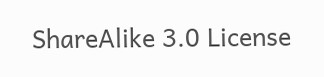ShareAlike 3.0 License